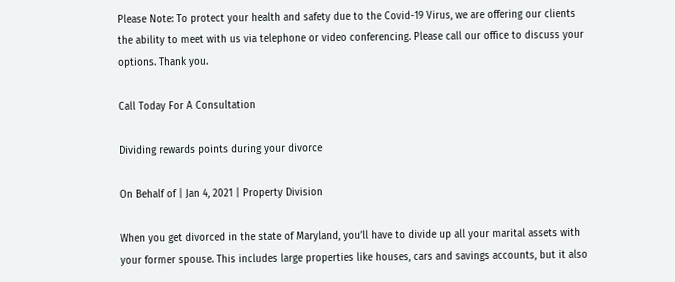Please Note: To protect your health and safety due to the Covid-19 Virus, we are offering our clients the ability to meet with us via telephone or video conferencing. Please call our office to discuss your options. Thank you.

Call Today For A Consultation

Dividing rewards points during your divorce

On Behalf of | Jan 4, 2021 | Property Division

When you get divorced in the state of Maryland, you’ll have to divide up all your marital assets with your former spouse. This includes large properties like houses, cars and savings accounts, but it also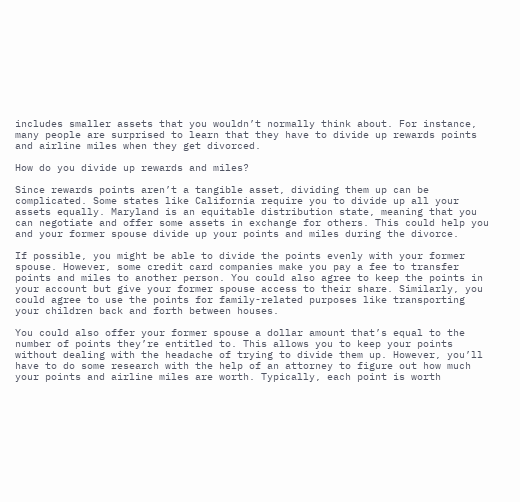includes smaller assets that you wouldn’t normally think about. For instance, many people are surprised to learn that they have to divide up rewards points and airline miles when they get divorced.

How do you divide up rewards and miles?

Since rewards points aren’t a tangible asset, dividing them up can be complicated. Some states like California require you to divide up all your assets equally. Maryland is an equitable distribution state, meaning that you can negotiate and offer some assets in exchange for others. This could help you and your former spouse divide up your points and miles during the divorce.

If possible, you might be able to divide the points evenly with your former spouse. However, some credit card companies make you pay a fee to transfer points and miles to another person. You could also agree to keep the points in your account but give your former spouse access to their share. Similarly, you could agree to use the points for family-related purposes like transporting your children back and forth between houses.

You could also offer your former spouse a dollar amount that’s equal to the number of points they’re entitled to. This allows you to keep your points without dealing with the headache of trying to divide them up. However, you’ll have to do some research with the help of an attorney to figure out how much your points and airline miles are worth. Typically, each point is worth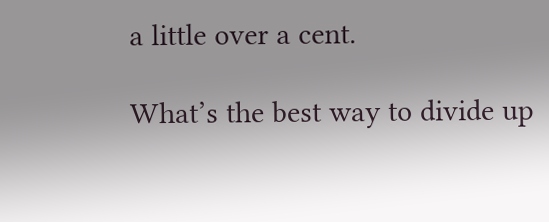a little over a cent.

What’s the best way to divide up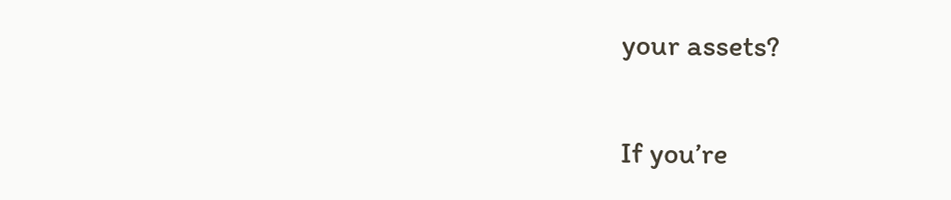your assets?

If you’re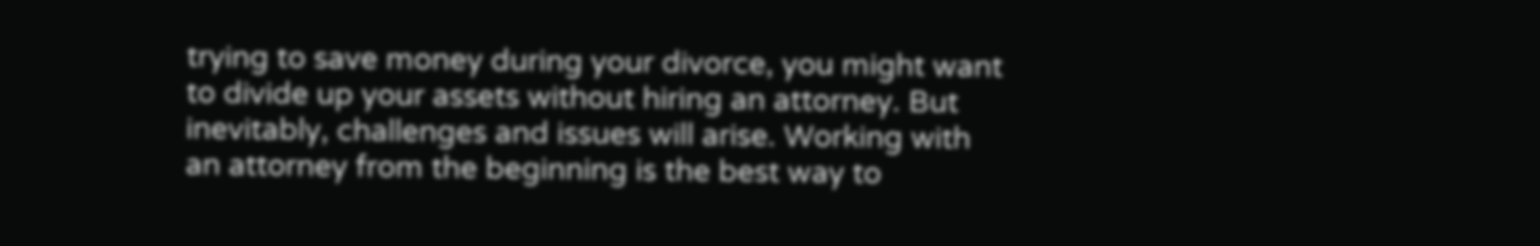trying to save money during your divorce, you might want to divide up your assets without hiring an attorney. But inevitably, challenges and issues will arise. Working with an attorney from the beginning is the best way to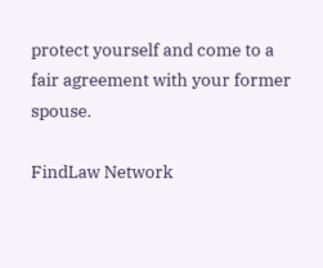protect yourself and come to a fair agreement with your former spouse.

FindLaw Network